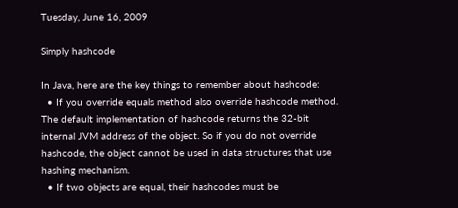Tuesday, June 16, 2009

Simply hashcode

In Java, here are the key things to remember about hashcode:
  • If you override equals method also override hashcode method. The default implementation of hashcode returns the 32-bit internal JVM address of the object. So if you do not override hashcode, the object cannot be used in data structures that use hashing mechanism.
  • If two objects are equal, their hashcodes must be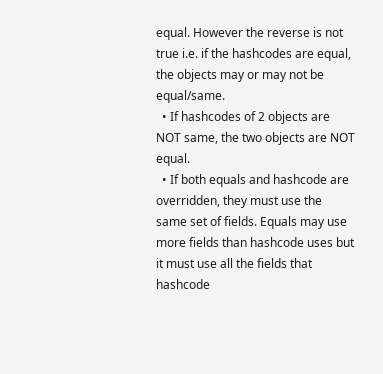equal. However the reverse is not true i.e. if the hashcodes are equal, the objects may or may not be equal/same.
  • If hashcodes of 2 objects are NOT same, the two objects are NOT equal.
  • If both equals and hashcode are overridden, they must use the same set of fields. Equals may use more fields than hashcode uses but it must use all the fields that hashcode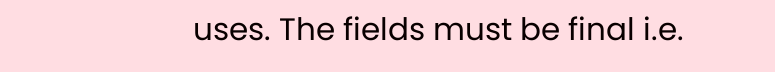uses. The fields must be final i.e.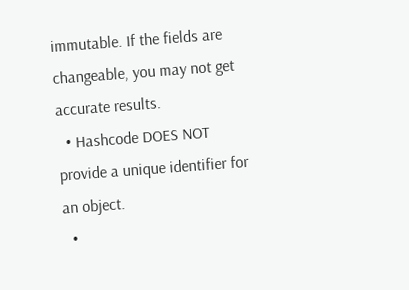immutable. If the fields are changeable, you may not get accurate results.
  • Hashcode DOES NOT provide a unique identifier for an object.
  •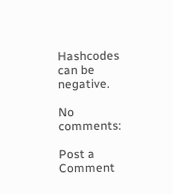Hashcodes can be negative.

No comments:

Post a Comment